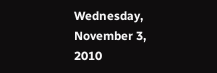Wednesday, November 3, 2010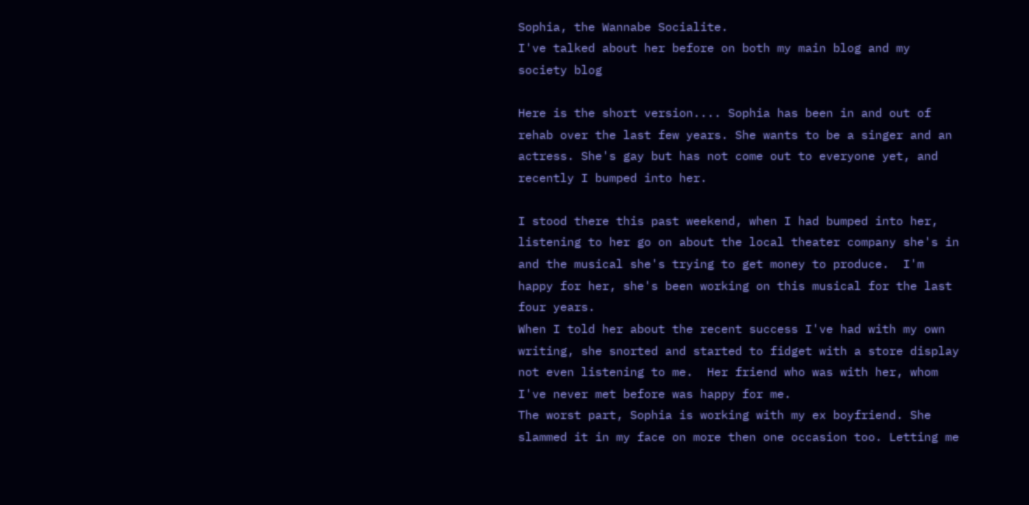Sophia, the Wannabe Socialite.
I've talked about her before on both my main blog and my society blog

Here is the short version.... Sophia has been in and out of rehab over the last few years. She wants to be a singer and an actress. She's gay but has not come out to everyone yet, and recently I bumped into her.

I stood there this past weekend, when I had bumped into her, listening to her go on about the local theater company she's in and the musical she's trying to get money to produce.  I'm happy for her, she's been working on this musical for the last four years.
When I told her about the recent success I've had with my own writing, she snorted and started to fidget with a store display not even listening to me.  Her friend who was with her, whom I've never met before was happy for me.
The worst part, Sophia is working with my ex boyfriend. She slammed it in my face on more then one occasion too. Letting me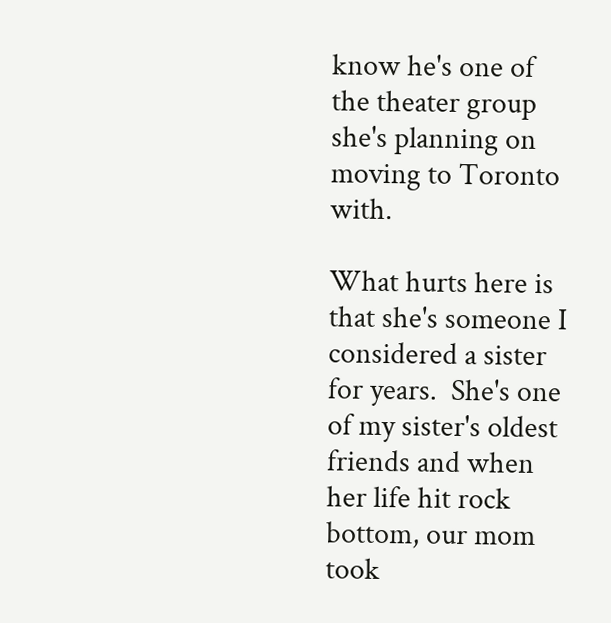know he's one of the theater group she's planning on moving to Toronto with.

What hurts here is that she's someone I considered a sister for years.  She's one of my sister's oldest friends and when her life hit rock bottom, our mom took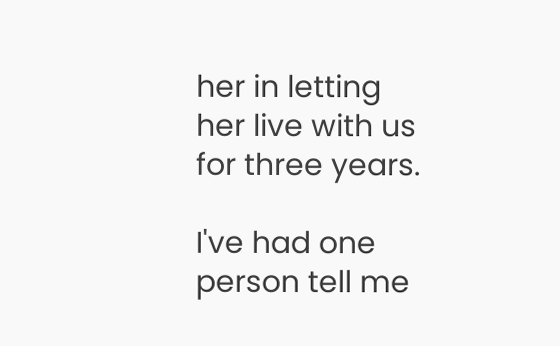her in letting her live with us for three years.

I've had one person tell me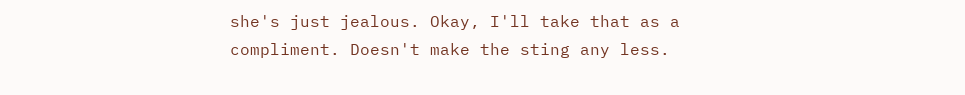she's just jealous. Okay, I'll take that as a compliment. Doesn't make the sting any less.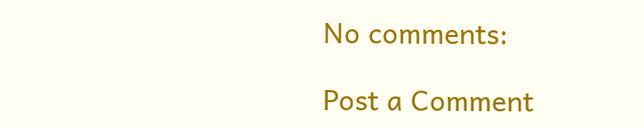No comments:

Post a Comment